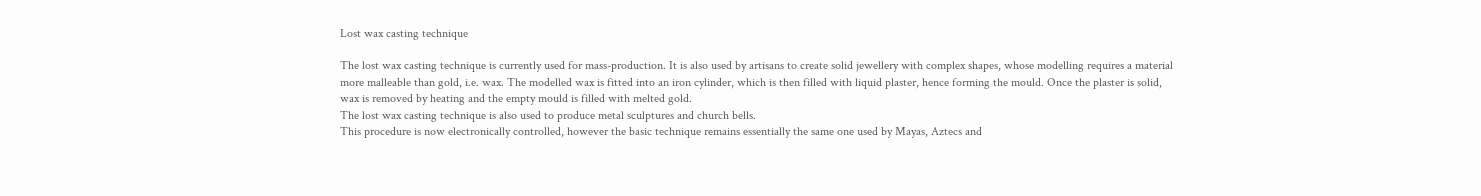Lost wax casting technique

The lost wax casting technique is currently used for mass-production. It is also used by artisans to create solid jewellery with complex shapes, whose modelling requires a material more malleable than gold, i.e. wax. The modelled wax is fitted into an iron cylinder, which is then filled with liquid plaster, hence forming the mould. Once the plaster is solid, wax is removed by heating and the empty mould is filled with melted gold.
The lost wax casting technique is also used to produce metal sculptures and church bells.
This procedure is now electronically controlled, however the basic technique remains essentially the same one used by Mayas, Aztecs and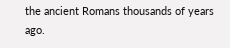the ancient Romans thousands of years ago.